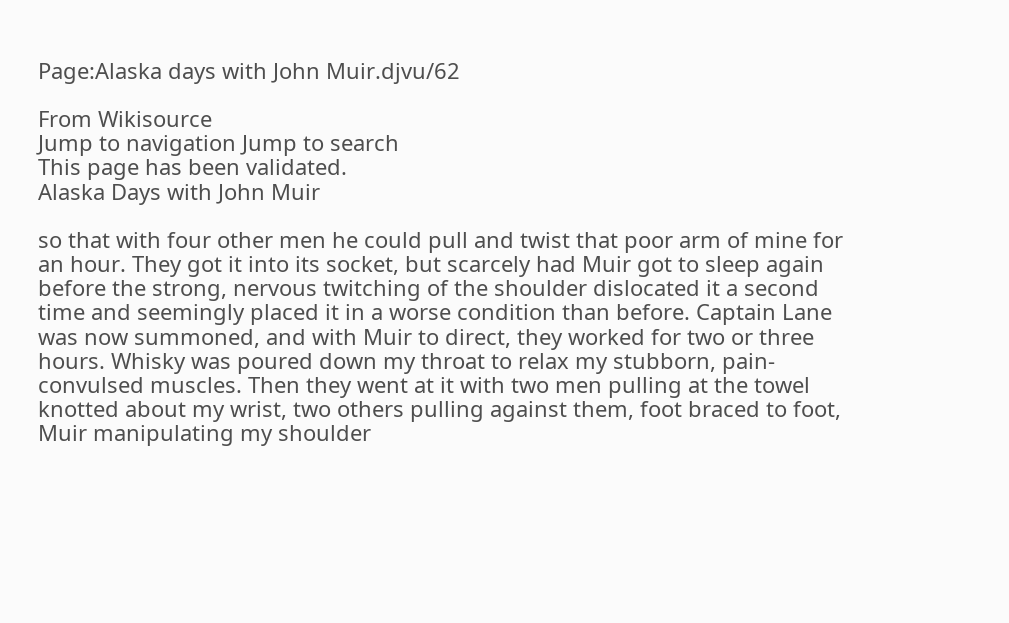Page:Alaska days with John Muir.djvu/62

From Wikisource
Jump to navigation Jump to search
This page has been validated.
Alaska Days with John Muir

so that with four other men he could pull and twist that poor arm of mine for an hour. They got it into its socket, but scarcely had Muir got to sleep again before the strong, nervous twitching of the shoulder dislocated it a second time and seemingly placed it in a worse condition than before. Captain Lane was now summoned, and with Muir to direct, they worked for two or three hours. Whisky was poured down my throat to relax my stubborn, pain-convulsed muscles. Then they went at it with two men pulling at the towel knotted about my wrist, two others pulling against them, foot braced to foot, Muir manipulating my shoulder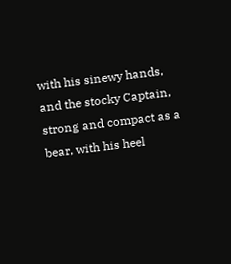with his sinewy hands, and the stocky Captain, strong and compact as a bear, with his heel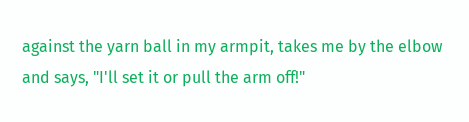against the yarn ball in my armpit, takes me by the elbow and says, "I'll set it or pull the arm off!"